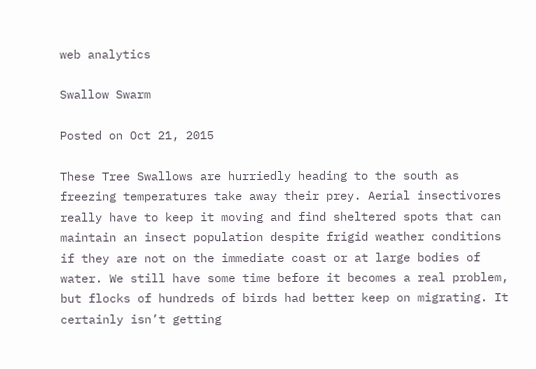web analytics

Swallow Swarm

Posted on Oct 21, 2015

These Tree Swallows are hurriedly heading to the south as freezing temperatures take away their prey. Aerial insectivores really have to keep it moving and find sheltered spots that can maintain an insect population despite frigid weather conditions if they are not on the immediate coast or at large bodies of water. We still have some time before it becomes a real problem, but flocks of hundreds of birds had better keep on migrating. It certainly isn’t getting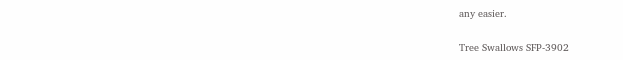any easier.

Tree Swallows SFP-3902